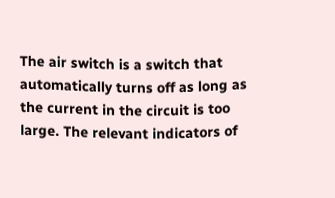The air switch is a switch that automatically turns off as long as the current in the circuit is too large. The relevant indicators of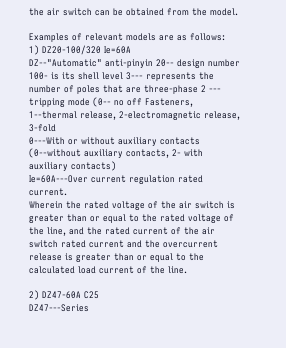the air switch can be obtained from the model.

Examples of relevant models are as follows:
1) DZ20-100/320 Ie=60A
DZ--"Automatic" anti-pinyin 20-- design number 100- is its shell level 3--- represents the number of poles that are three-phase 2 --- tripping mode (0-- no off Fasteners, 1--thermal release, 2-electromagnetic release, 3-fold
0---With or without auxiliary contacts (0--without auxiliary contacts, 2- with auxiliary contacts)
Ie=60A---Over current regulation rated current.
Wherein the rated voltage of the air switch is greater than or equal to the rated voltage of the line, and the rated current of the air switch rated current and the overcurrent release is greater than or equal to the calculated load current of the line.

2) DZ47-60A C25
DZ47---Series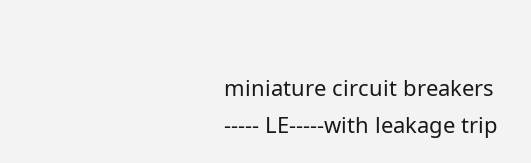miniature circuit breakers ----- LE-----with leakage trip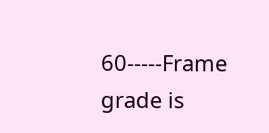60-----Frame grade is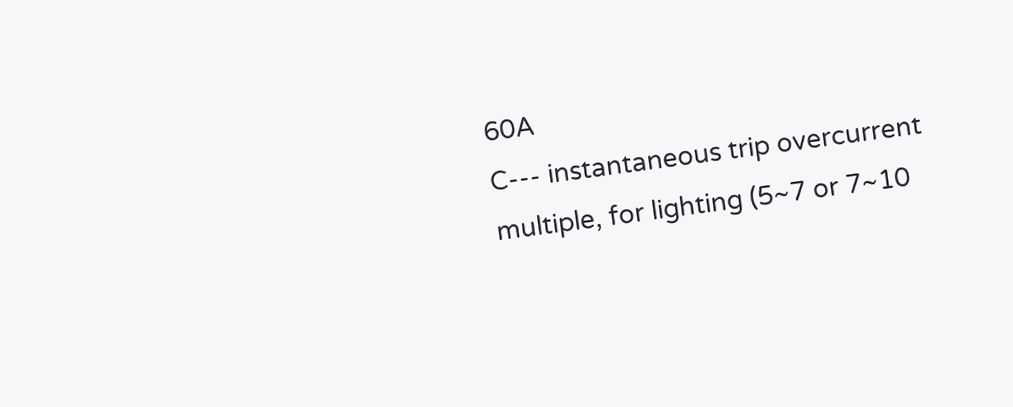60A
C--- instantaneous trip overcurrent multiple, for lighting (5~7 or 7~10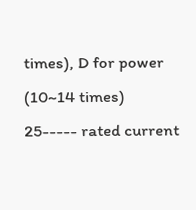times), D for power (10~14 times)
25----- rated current